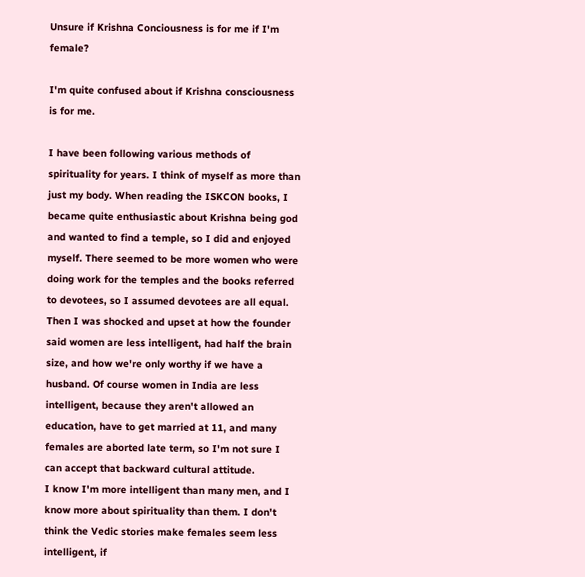Unsure if Krishna Conciousness is for me if I'm female?

I'm quite confused about if Krishna consciousness is for me.

I have been following various methods of spirituality for years. I think of myself as more than just my body. When reading the ISKCON books, I became quite enthusiastic about Krishna being god and wanted to find a temple, so I did and enjoyed myself. There seemed to be more women who were doing work for the temples and the books referred to devotees, so I assumed devotees are all equal. Then I was shocked and upset at how the founder said women are less intelligent, had half the brain size, and how we're only worthy if we have a husband. Of course women in India are less intelligent, because they aren't allowed an education, have to get married at 11, and many females are aborted late term, so I'm not sure I can accept that backward cultural attitude.
I know I'm more intelligent than many men, and I know more about spirituality than them. I don't think the Vedic stories make females seem less intelligent, if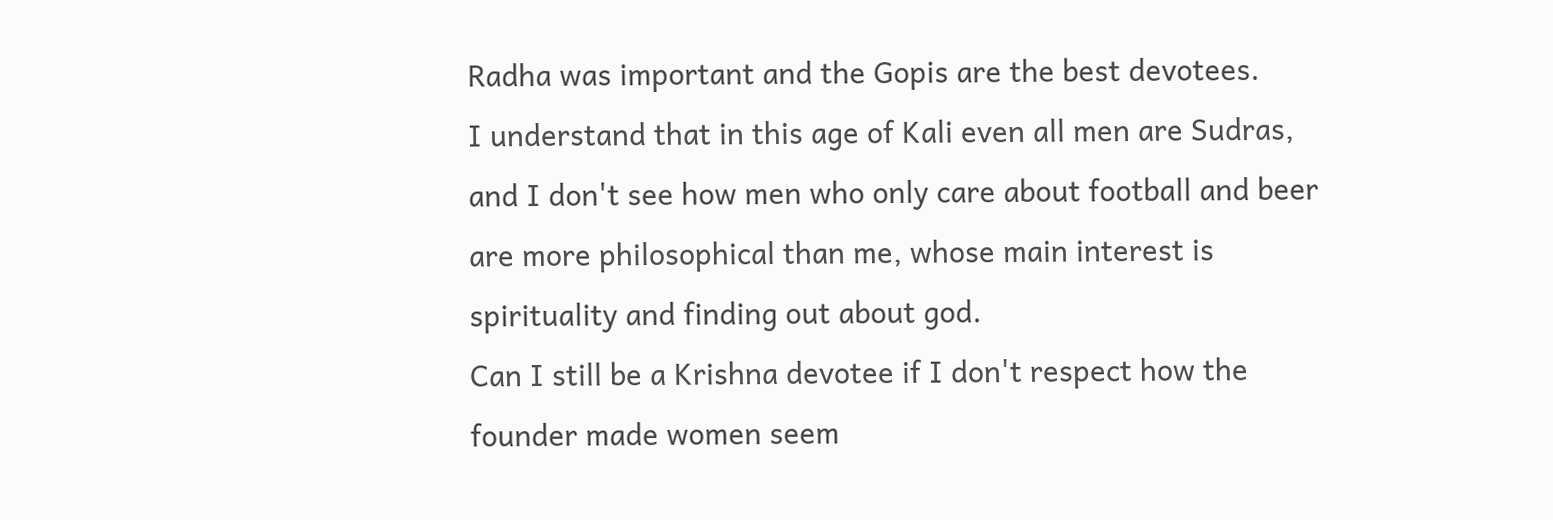Radha was important and the Gopis are the best devotees.
I understand that in this age of Kali even all men are Sudras, and I don't see how men who only care about football and beer are more philosophical than me, whose main interest is spirituality and finding out about god.
Can I still be a Krishna devotee if I don't respect how the founder made women seem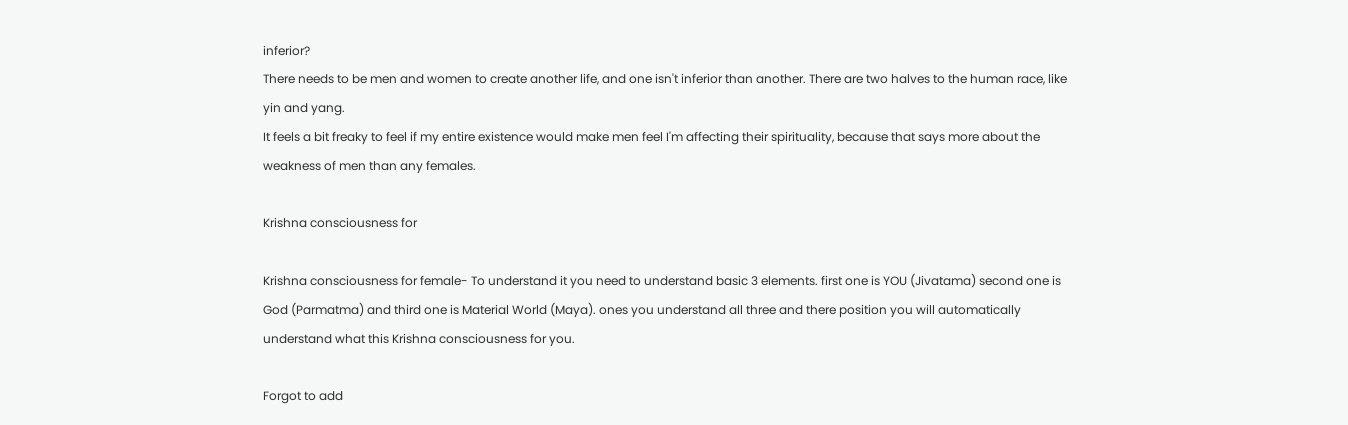inferior?
There needs to be men and women to create another life, and one isn't inferior than another. There are two halves to the human race, like yin and yang.
It feels a bit freaky to feel if my entire existence would make men feel I'm affecting their spirituality, because that says more about the weakness of men than any females.

Krishna consciousness for

Krishna consciousness for female- To understand it you need to understand basic 3 elements. first one is YOU (Jivatama) second one is God (Parmatma) and third one is Material World (Maya). ones you understand all three and there position you will automatically understand what this Krishna consciousness for you.

Forgot to add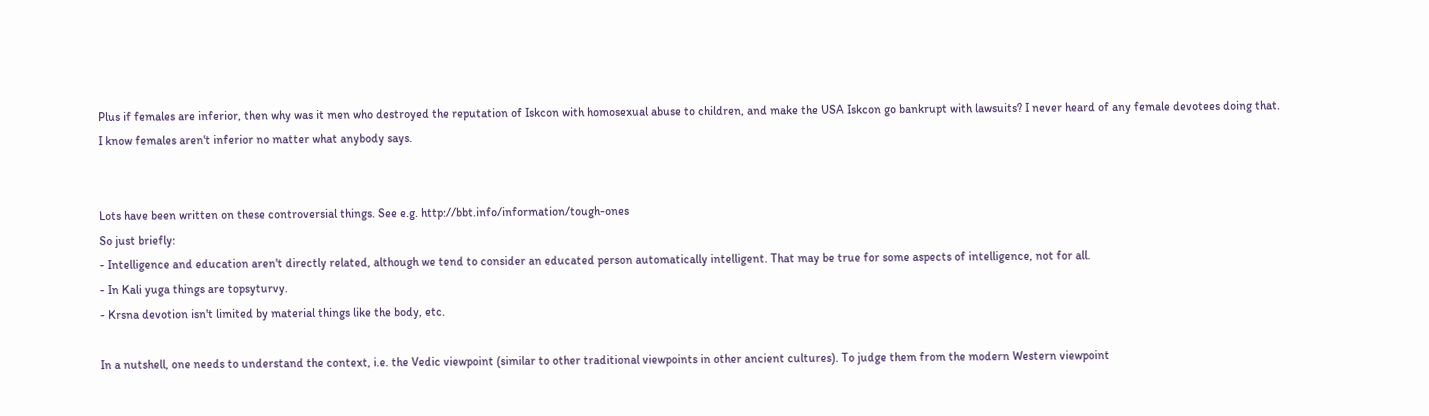Plus if females are inferior, then why was it men who destroyed the reputation of Iskcon with homosexual abuse to children, and make the USA Iskcon go bankrupt with lawsuits? I never heard of any female devotees doing that.
I know females aren't inferior no matter what anybody says.


Lots have been written on these controversial things. See e.g. http://bbt.info/information/tough-ones
So just briefly:
- Intelligence and education aren't directly related, although we tend to consider an educated person automatically intelligent. That may be true for some aspects of intelligence, not for all.
- In Kali yuga things are topsyturvy.
- Krsna devotion isn't limited by material things like the body, etc.

In a nutshell, one needs to understand the context, i.e. the Vedic viewpoint (similar to other traditional viewpoints in other ancient cultures). To judge them from the modern Western viewpoint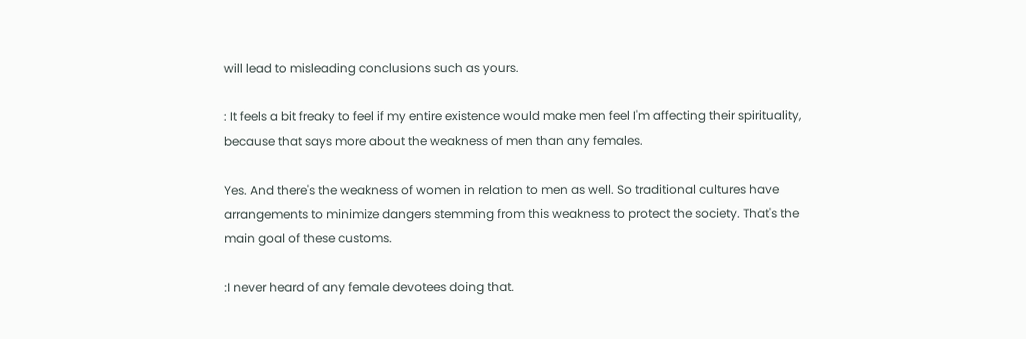will lead to misleading conclusions such as yours.

: It feels a bit freaky to feel if my entire existence would make men feel I'm affecting their spirituality, because that says more about the weakness of men than any females.

Yes. And there's the weakness of women in relation to men as well. So traditional cultures have arrangements to minimize dangers stemming from this weakness to protect the society. That's the main goal of these customs.

:I never heard of any female devotees doing that.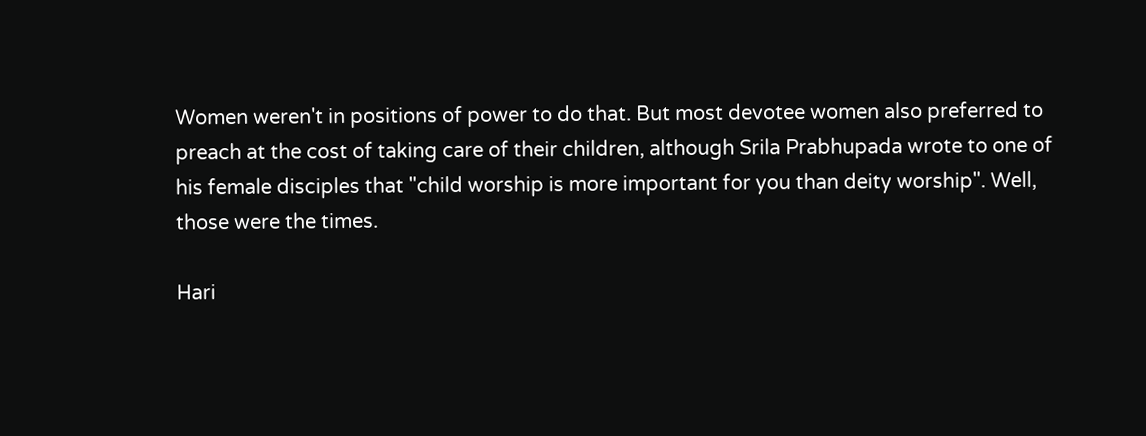Women weren't in positions of power to do that. But most devotee women also preferred to preach at the cost of taking care of their children, although Srila Prabhupada wrote to one of his female disciples that "child worship is more important for you than deity worship". Well, those were the times.

Hari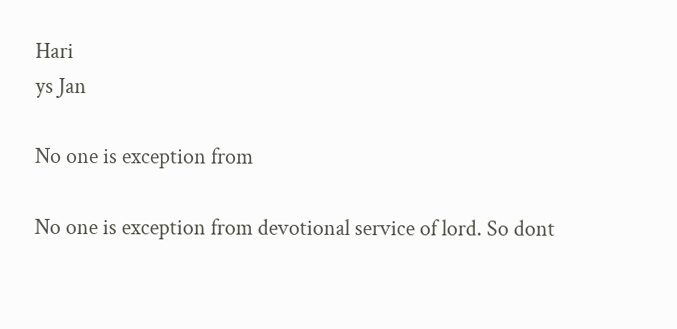Hari
ys Jan

No one is exception from

No one is exception from devotional service of lord. So dont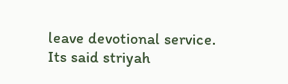leave devotional service. Its said striyah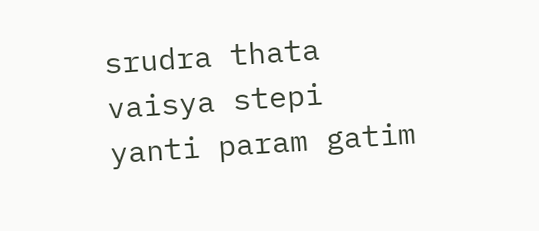srudra thata vaisya stepi yanti param gatim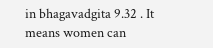in bhagavadgita 9.32 . It means women can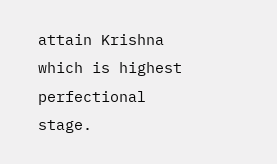attain Krishna which is highest perfectional stage.